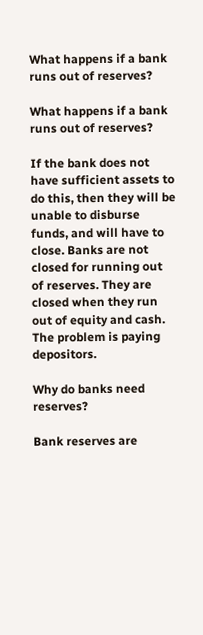What happens if a bank runs out of reserves?

What happens if a bank runs out of reserves?

If the bank does not have sufficient assets to do this, then they will be unable to disburse funds, and will have to close. Banks are not closed for running out of reserves. They are closed when they run out of equity and cash. The problem is paying depositors.

Why do banks need reserves?

Bank reserves are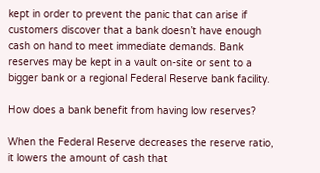kept in order to prevent the panic that can arise if customers discover that a bank doesn’t have enough cash on hand to meet immediate demands. Bank reserves may be kept in a vault on-site or sent to a bigger bank or a regional Federal Reserve bank facility.

How does a bank benefit from having low reserves?

When the Federal Reserve decreases the reserve ratio, it lowers the amount of cash that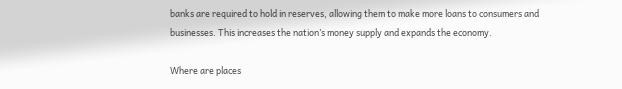banks are required to hold in reserves, allowing them to make more loans to consumers and businesses. This increases the nation’s money supply and expands the economy.

Where are places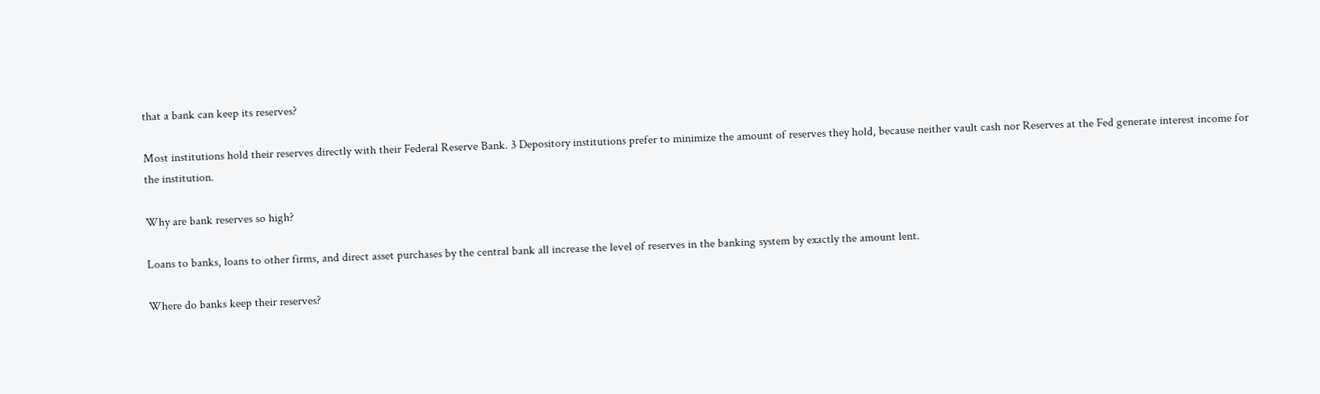that a bank can keep its reserves?

Most institutions hold their reserves directly with their Federal Reserve Bank. 3 Depository institutions prefer to minimize the amount of reserves they hold, because neither vault cash nor Reserves at the Fed generate interest income for the institution.

Why are bank reserves so high?

Loans to banks, loans to other firms, and direct asset purchases by the central bank all increase the level of reserves in the banking system by exactly the amount lent.

Where do banks keep their reserves?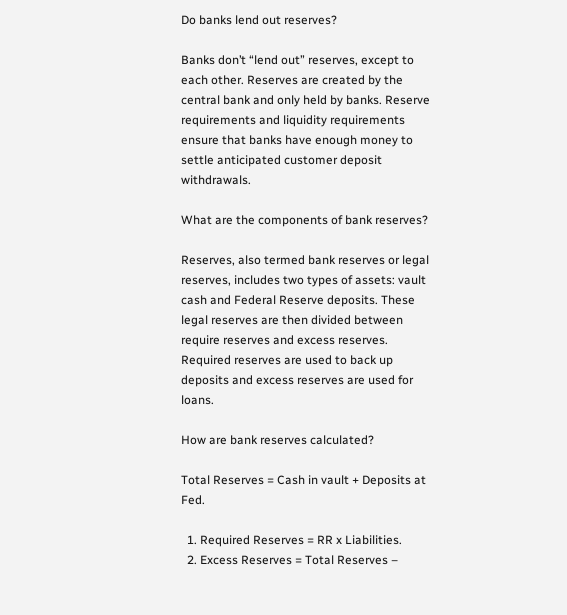Do banks lend out reserves?

Banks don’t “lend out” reserves, except to each other. Reserves are created by the central bank and only held by banks. Reserve requirements and liquidity requirements ensure that banks have enough money to settle anticipated customer deposit withdrawals.

What are the components of bank reserves?

Reserves, also termed bank reserves or legal reserves, includes two types of assets: vault cash and Federal Reserve deposits. These legal reserves are then divided between require reserves and excess reserves. Required reserves are used to back up deposits and excess reserves are used for loans.

How are bank reserves calculated?

Total Reserves = Cash in vault + Deposits at Fed.

  1. Required Reserves = RR x Liabilities.
  2. Excess Reserves = Total Reserves –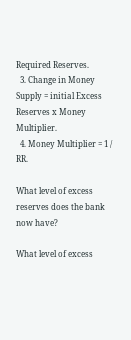Required Reserves.
  3. Change in Money Supply = initial Excess Reserves x Money Multiplier.
  4. Money Multiplier = 1 / RR.

What level of excess reserves does the bank now have?

What level of excess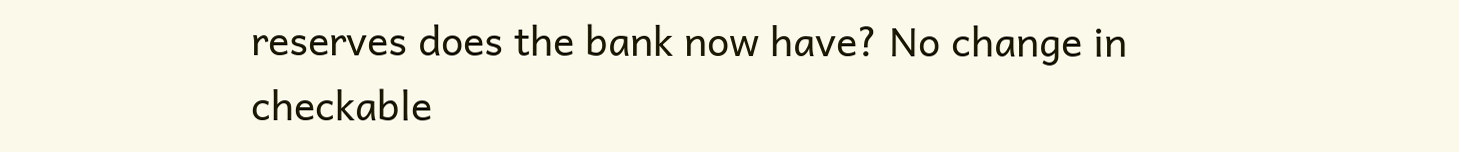reserves does the bank now have? No change in checkable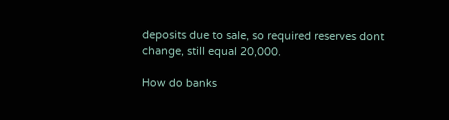deposits due to sale, so required reserves dont change, still equal 20,000.

How do banks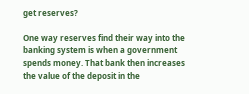get reserves?

One way reserves find their way into the banking system is when a government spends money. That bank then increases the value of the deposit in the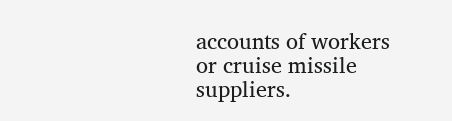accounts of workers or cruise missile suppliers.